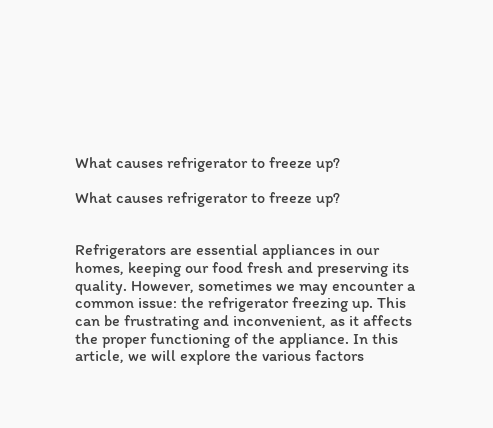What causes refrigerator to freeze up?

What causes refrigerator to freeze up?


Refrigerators are essential appliances in our homes, keeping our food fresh and preserving its quality. However, sometimes we may encounter a common issue: the refrigerator freezing up. This can be frustrating and inconvenient, as it affects the proper functioning of the appliance. In this article, we will explore the various factors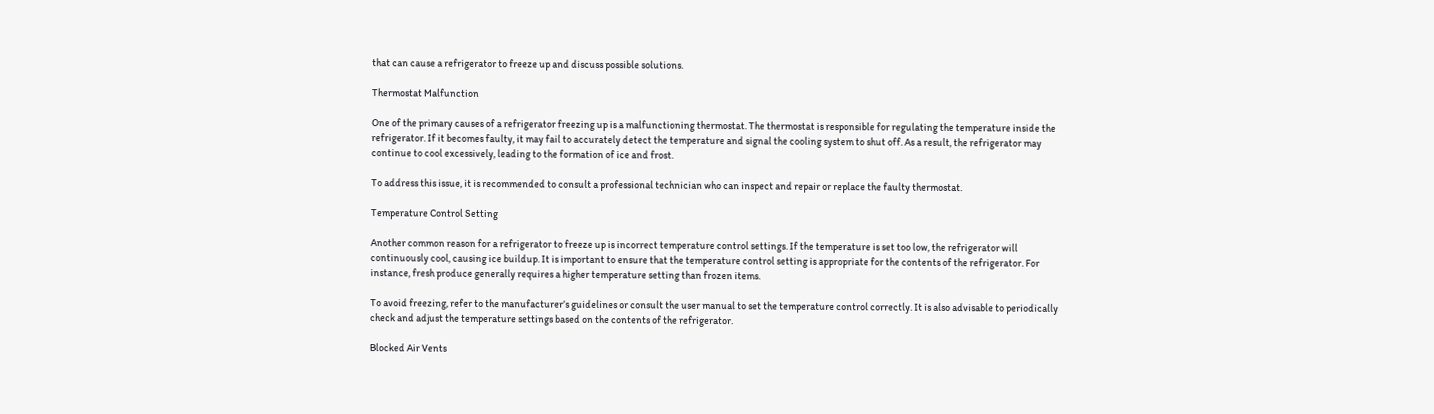that can cause a refrigerator to freeze up and discuss possible solutions.

Thermostat Malfunction

One of the primary causes of a refrigerator freezing up is a malfunctioning thermostat. The thermostat is responsible for regulating the temperature inside the refrigerator. If it becomes faulty, it may fail to accurately detect the temperature and signal the cooling system to shut off. As a result, the refrigerator may continue to cool excessively, leading to the formation of ice and frost.

To address this issue, it is recommended to consult a professional technician who can inspect and repair or replace the faulty thermostat.

Temperature Control Setting

Another common reason for a refrigerator to freeze up is incorrect temperature control settings. If the temperature is set too low, the refrigerator will continuously cool, causing ice buildup. It is important to ensure that the temperature control setting is appropriate for the contents of the refrigerator. For instance, fresh produce generally requires a higher temperature setting than frozen items.

To avoid freezing, refer to the manufacturer’s guidelines or consult the user manual to set the temperature control correctly. It is also advisable to periodically check and adjust the temperature settings based on the contents of the refrigerator.

Blocked Air Vents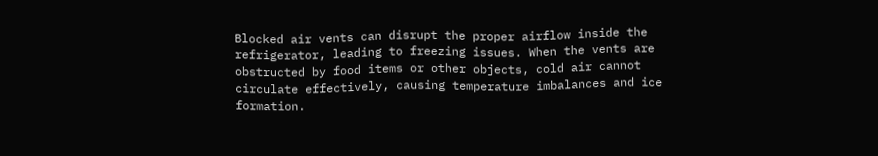Blocked air vents can disrupt the proper airflow inside the refrigerator, leading to freezing issues. When the vents are obstructed by food items or other objects, cold air cannot circulate effectively, causing temperature imbalances and ice formation.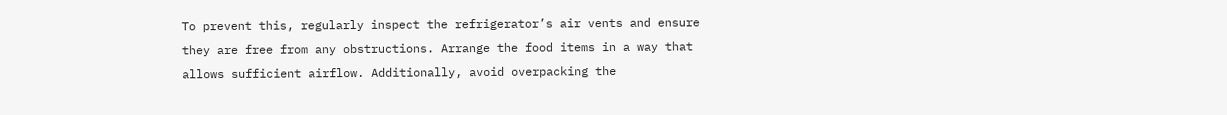To prevent this, regularly inspect the refrigerator’s air vents and ensure they are free from any obstructions. Arrange the food items in a way that allows sufficient airflow. Additionally, avoid overpacking the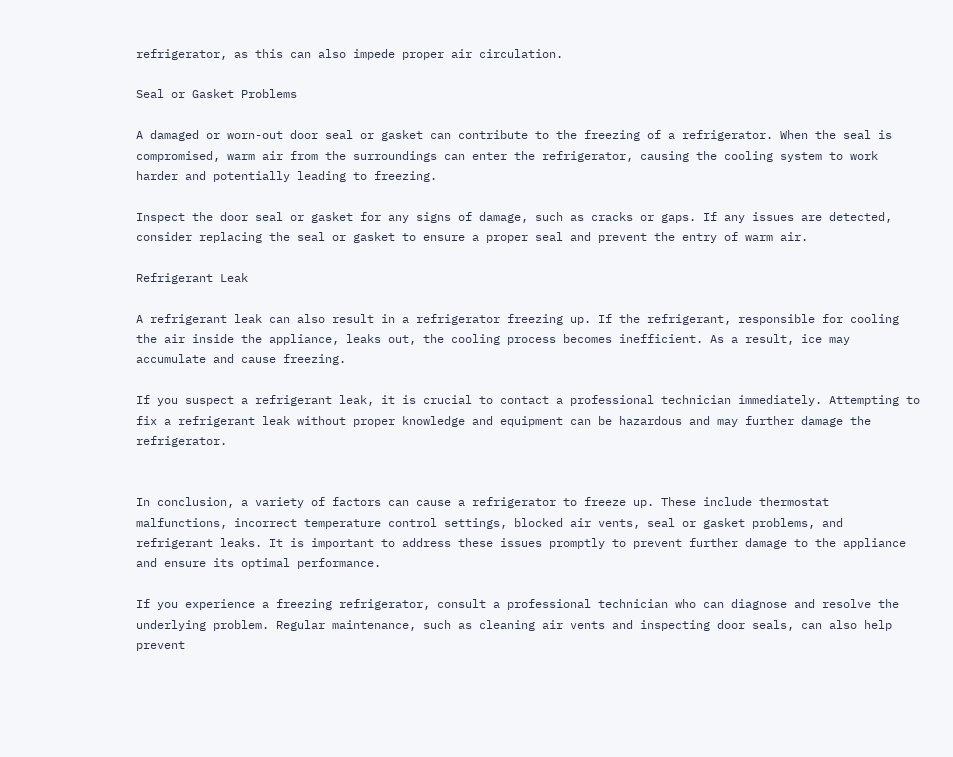refrigerator, as this can also impede proper air circulation.

Seal or Gasket Problems

A damaged or worn-out door seal or gasket can contribute to the freezing of a refrigerator. When the seal is compromised, warm air from the surroundings can enter the refrigerator, causing the cooling system to work harder and potentially leading to freezing.

Inspect the door seal or gasket for any signs of damage, such as cracks or gaps. If any issues are detected, consider replacing the seal or gasket to ensure a proper seal and prevent the entry of warm air.

Refrigerant Leak

A refrigerant leak can also result in a refrigerator freezing up. If the refrigerant, responsible for cooling the air inside the appliance, leaks out, the cooling process becomes inefficient. As a result, ice may accumulate and cause freezing.

If you suspect a refrigerant leak, it is crucial to contact a professional technician immediately. Attempting to fix a refrigerant leak without proper knowledge and equipment can be hazardous and may further damage the refrigerator.


In conclusion, a variety of factors can cause a refrigerator to freeze up. These include thermostat malfunctions, incorrect temperature control settings, blocked air vents, seal or gasket problems, and refrigerant leaks. It is important to address these issues promptly to prevent further damage to the appliance and ensure its optimal performance.

If you experience a freezing refrigerator, consult a professional technician who can diagnose and resolve the underlying problem. Regular maintenance, such as cleaning air vents and inspecting door seals, can also help prevent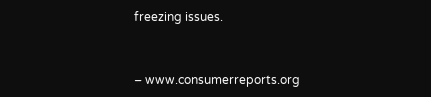freezing issues.


– www.consumerreports.org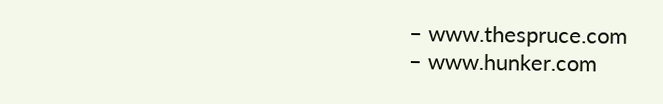– www.thespruce.com
– www.hunker.com